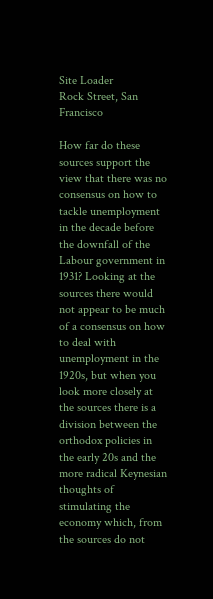Site Loader
Rock Street, San Francisco

How far do these sources support the view that there was no consensus on how to tackle unemployment in the decade before the downfall of the Labour government in 1931? Looking at the sources there would not appear to be much of a consensus on how to deal with unemployment in the 1920s, but when you look more closely at the sources there is a division between the orthodox policies in the early 20s and the more radical Keynesian thoughts of stimulating the economy which, from the sources do not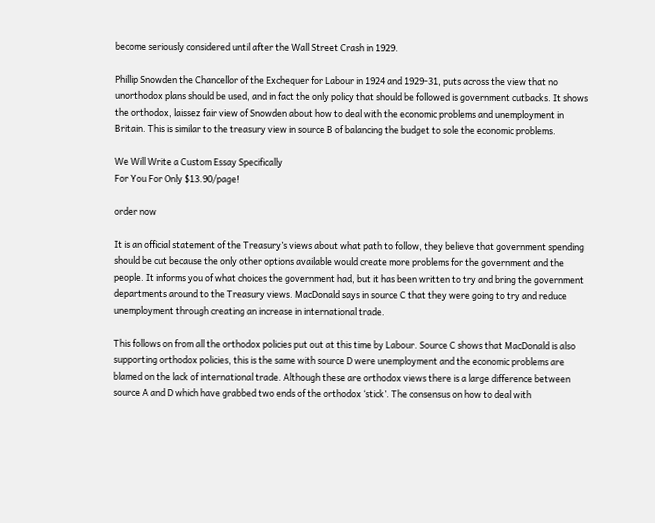become seriously considered until after the Wall Street Crash in 1929.

Phillip Snowden the Chancellor of the Exchequer for Labour in 1924 and 1929-31, puts across the view that no unorthodox plans should be used, and in fact the only policy that should be followed is government cutbacks. It shows the orthodox, laissez fair view of Snowden about how to deal with the economic problems and unemployment in Britain. This is similar to the treasury view in source B of balancing the budget to sole the economic problems.

We Will Write a Custom Essay Specifically
For You For Only $13.90/page!

order now

It is an official statement of the Treasury’s views about what path to follow, they believe that government spending should be cut because the only other options available would create more problems for the government and the people. It informs you of what choices the government had, but it has been written to try and bring the government departments around to the Treasury views. MacDonald says in source C that they were going to try and reduce unemployment through creating an increase in international trade.

This follows on from all the orthodox policies put out at this time by Labour. Source C shows that MacDonald is also supporting orthodox policies, this is the same with source D were unemployment and the economic problems are blamed on the lack of international trade. Although these are orthodox views there is a large difference between source A and D which have grabbed two ends of the orthodox ‘stick’. The consensus on how to deal with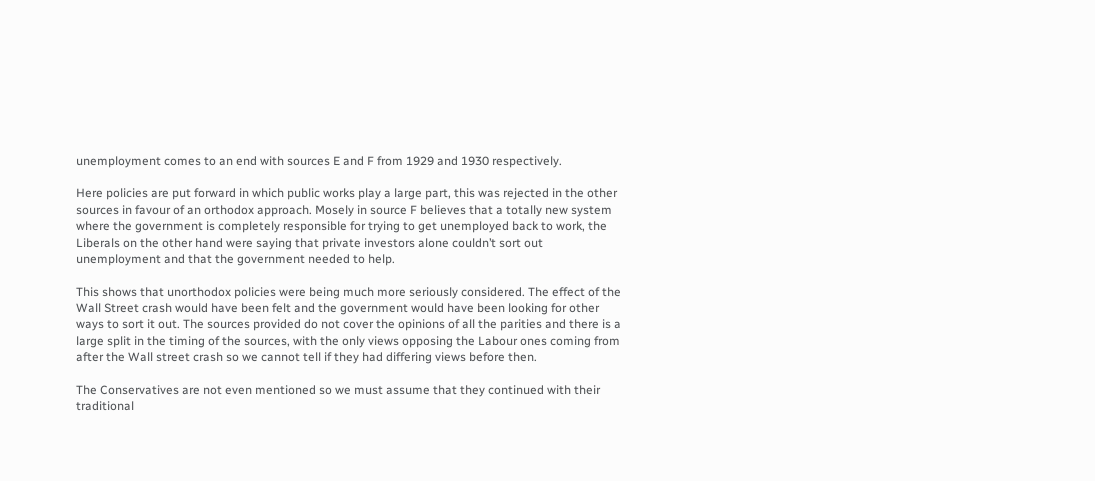unemployment comes to an end with sources E and F from 1929 and 1930 respectively.

Here policies are put forward in which public works play a large part, this was rejected in the other sources in favour of an orthodox approach. Mosely in source F believes that a totally new system where the government is completely responsible for trying to get unemployed back to work, the Liberals on the other hand were saying that private investors alone couldn’t sort out unemployment and that the government needed to help.

This shows that unorthodox policies were being much more seriously considered. The effect of the Wall Street crash would have been felt and the government would have been looking for other ways to sort it out. The sources provided do not cover the opinions of all the parities and there is a large split in the timing of the sources, with the only views opposing the Labour ones coming from after the Wall street crash so we cannot tell if they had differing views before then.

The Conservatives are not even mentioned so we must assume that they continued with their traditional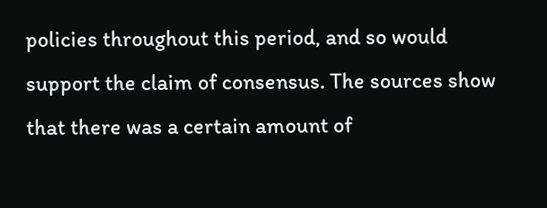policies throughout this period, and so would support the claim of consensus. The sources show that there was a certain amount of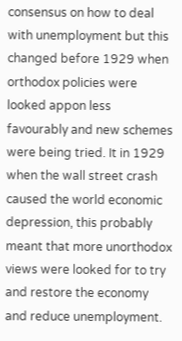consensus on how to deal with unemployment but this changed before 1929 when orthodox policies were looked appon less favourably and new schemes were being tried. It in 1929 when the wall street crash caused the world economic depression, this probably meant that more unorthodox views were looked for to try and restore the economy and reduce unemployment.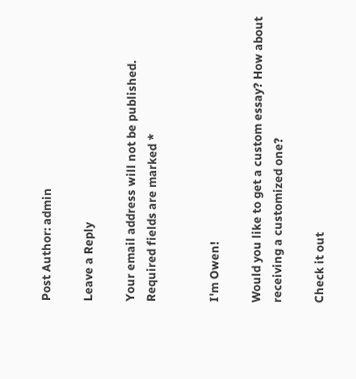Post Author: admin

Leave a Reply

Your email address will not be published. Required fields are marked *


I'm Owen!

Would you like to get a custom essay? How about receiving a customized one?

Check it out